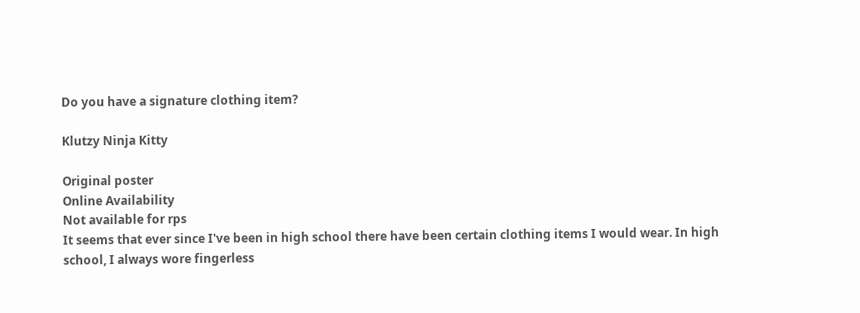Do you have a signature clothing item?

Klutzy Ninja Kitty

Original poster
Online Availability
Not available for rps
It seems that ever since I've been in high school there have been certain clothing items I would wear. In high school, I always wore fingerless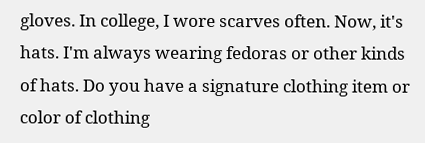gloves. In college, I wore scarves often. Now, it's hats. I'm always wearing fedoras or other kinds of hats. Do you have a signature clothing item or color of clothing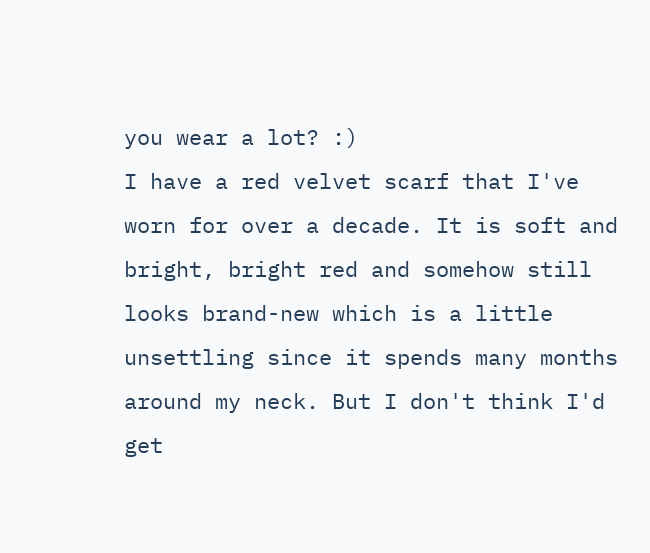you wear a lot? :)
I have a red velvet scarf that I've worn for over a decade. It is soft and bright, bright red and somehow still looks brand-new which is a little unsettling since it spends many months around my neck. But I don't think I'd get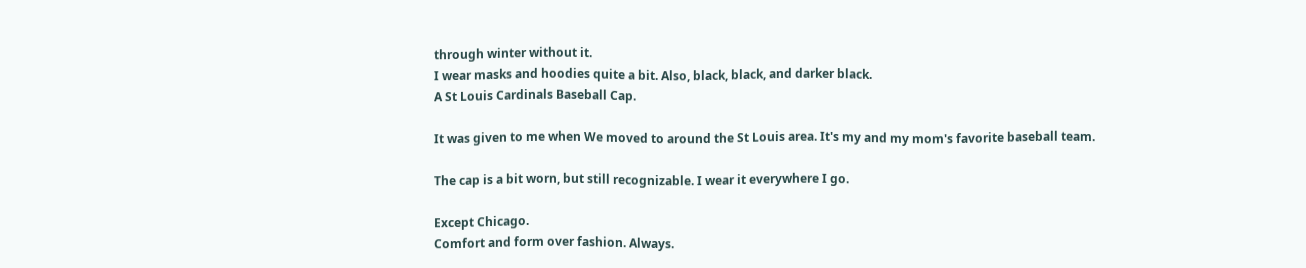through winter without it.
I wear masks and hoodies quite a bit. Also, black, black, and darker black.
A St Louis Cardinals Baseball Cap.

It was given to me when We moved to around the St Louis area. It's my and my mom's favorite baseball team.

The cap is a bit worn, but still recognizable. I wear it everywhere I go.

Except Chicago.
Comfort and form over fashion. Always.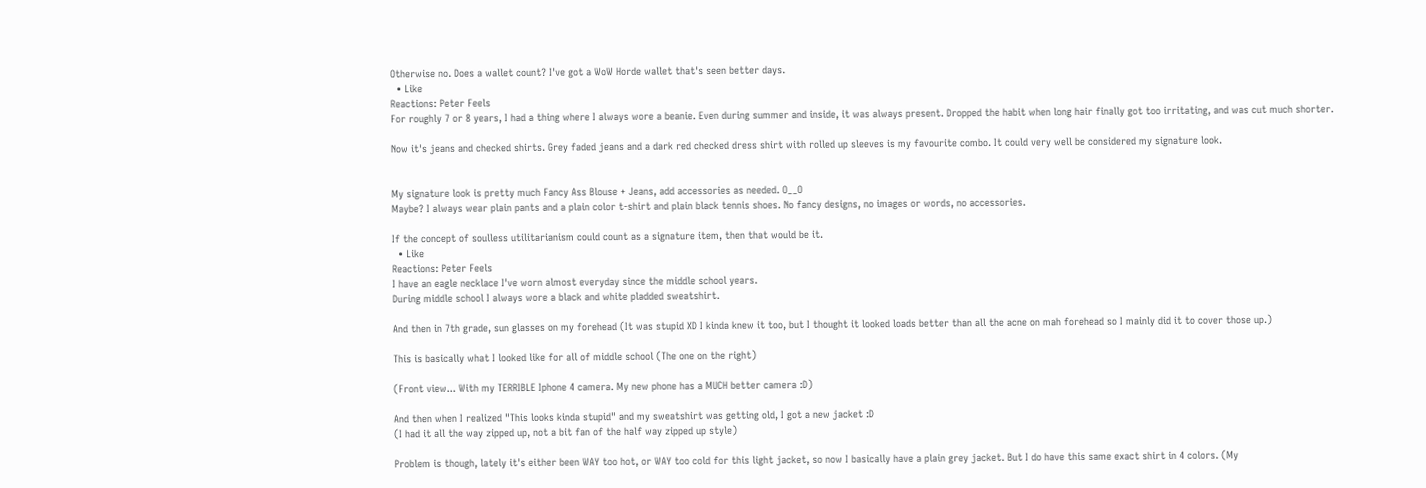Otherwise no. Does a wallet count? I've got a WoW Horde wallet that's seen better days.
  • Like
Reactions: Peter Feels
For roughly 7 or 8 years, I had a thing where I always wore a beanie. Even during summer and inside, it was always present. Dropped the habit when long hair finally got too irritating, and was cut much shorter.

Now it's jeans and checked shirts. Grey faded jeans and a dark red checked dress shirt with rolled up sleeves is my favourite combo. It could very well be considered my signature look.


My signature look is pretty much Fancy Ass Blouse + Jeans, add accessories as needed. O__O
Maybe? I always wear plain pants and a plain color t-shirt and plain black tennis shoes. No fancy designs, no images or words, no accessories.

If the concept of soulless utilitarianism could count as a signature item, then that would be it.
  • Like
Reactions: Peter Feels
I have an eagle necklace I've worn almost everyday since the middle school years.
During middle school I always wore a black and white pladded sweatshirt.

And then in 7th grade, sun glasses on my forehead (It was stupid XD I kinda knew it too, but I thought it looked loads better than all the acne on mah forehead so I mainly did it to cover those up.)

This is basically what I looked like for all of middle school (The one on the right)

(Front view... With my TERRIBLE Iphone 4 camera. My new phone has a MUCH better camera :D)

And then when I realized "This looks kinda stupid" and my sweatshirt was getting old, I got a new jacket :D
(I had it all the way zipped up, not a bit fan of the half way zipped up style)

Problem is though, lately it's either been WAY too hot, or WAY too cold for this light jacket, so now I basically have a plain grey jacket. But I do have this same exact shirt in 4 colors. (My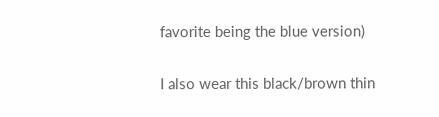favorite being the blue version)

I also wear this black/brown thin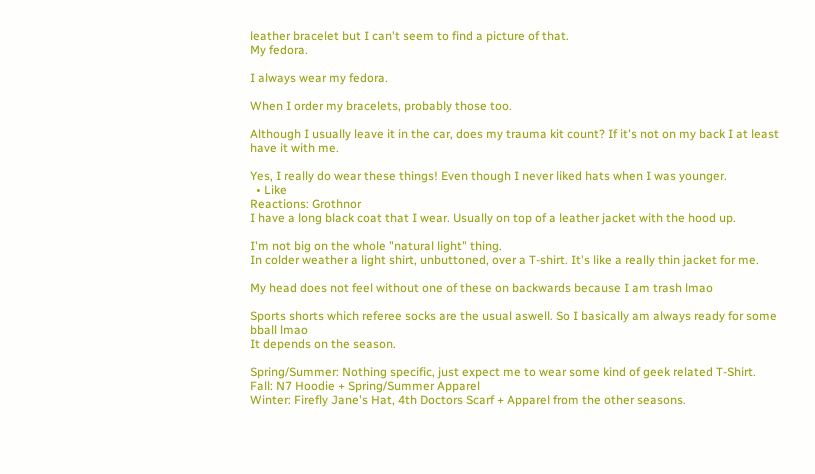leather bracelet but I can't seem to find a picture of that.
My fedora.

I always wear my fedora.

When I order my bracelets, probably those too.

Although I usually leave it in the car, does my trauma kit count? If it's not on my back I at least have it with me.

Yes, I really do wear these things! Even though I never liked hats when I was younger.
  • Like
Reactions: Grothnor
I have a long black coat that I wear. Usually on top of a leather jacket with the hood up.

I'm not big on the whole "natural light" thing.
In colder weather a light shirt, unbuttoned, over a T-shirt. It's like a really thin jacket for me.

My head does not feel without one of these on backwards because I am trash lmao

Sports shorts which referee socks are the usual aswell. So I basically am always ready for some bball lmao
It depends on the season.

Spring/Summer: Nothing specific, just expect me to wear some kind of geek related T-Shirt.
Fall: N7 Hoodie + Spring/Summer Apparel
Winter: Firefly Jane's Hat, 4th Doctors Scarf + Apparel from the other seasons.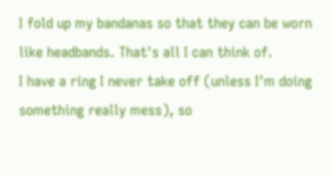I fold up my bandanas so that they can be worn like headbands. That's all I can think of.
I have a ring I never take off (unless I'm doing something really mess), so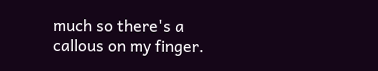much so there's a callous on my finger.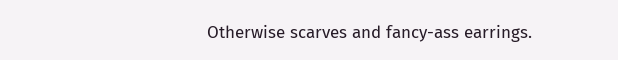Otherwise scarves and fancy-ass earrings.